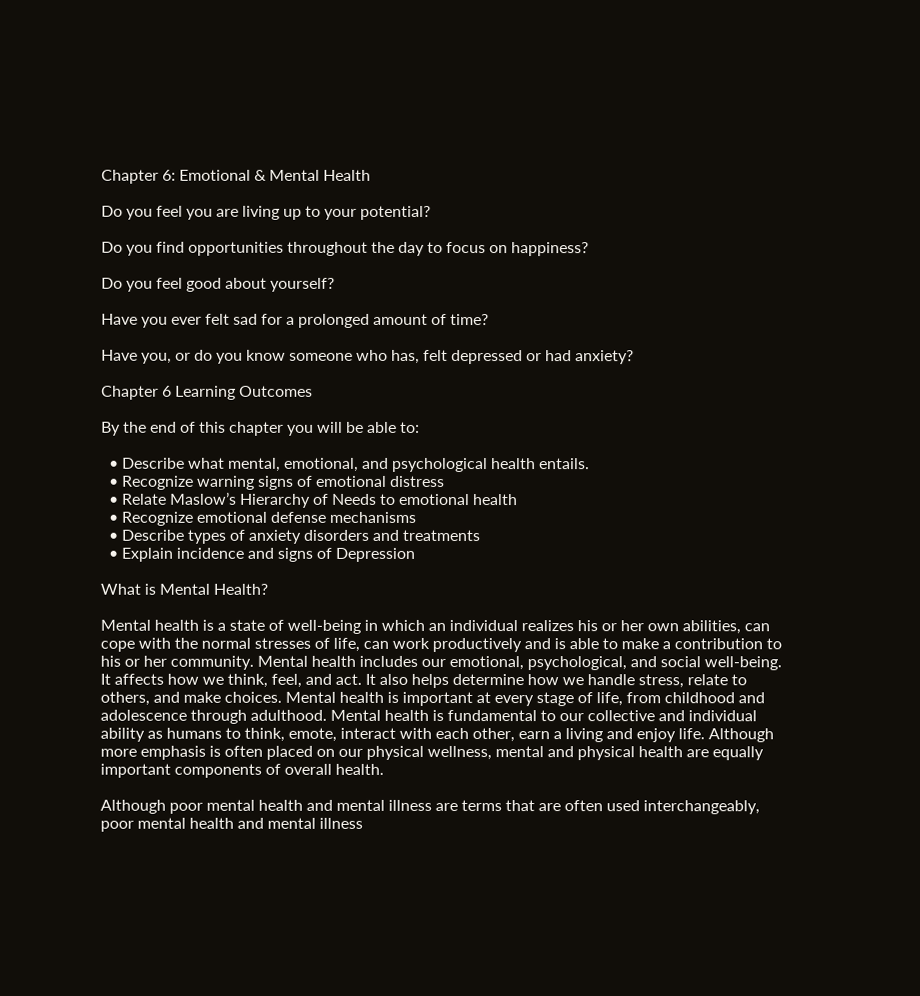Chapter 6: Emotional & Mental Health

Do you feel you are living up to your potential?

Do you find opportunities throughout the day to focus on happiness?

Do you feel good about yourself?

Have you ever felt sad for a prolonged amount of time?

Have you, or do you know someone who has, felt depressed or had anxiety?

Chapter 6 Learning Outcomes

By the end of this chapter you will be able to:

  • Describe what mental, emotional, and psychological health entails.
  • Recognize warning signs of emotional distress
  • Relate Maslow’s Hierarchy of Needs to emotional health
  • Recognize emotional defense mechanisms
  • Describe types of anxiety disorders and treatments
  • Explain incidence and signs of Depression

What is Mental Health?

Mental health is a state of well-being in which an individual realizes his or her own abilities, can cope with the normal stresses of life, can work productively and is able to make a contribution to his or her community. Mental health includes our emotional, psychological, and social well-being. It affects how we think, feel, and act. It also helps determine how we handle stress, relate to others, and make choices. Mental health is important at every stage of life, from childhood and adolescence through adulthood. Mental health is fundamental to our collective and individual ability as humans to think, emote, interact with each other, earn a living and enjoy life. Although more emphasis is often placed on our physical wellness, mental and physical health are equally important components of overall health.

Although poor mental health and mental illness are terms that are often used interchangeably, poor mental health and mental illness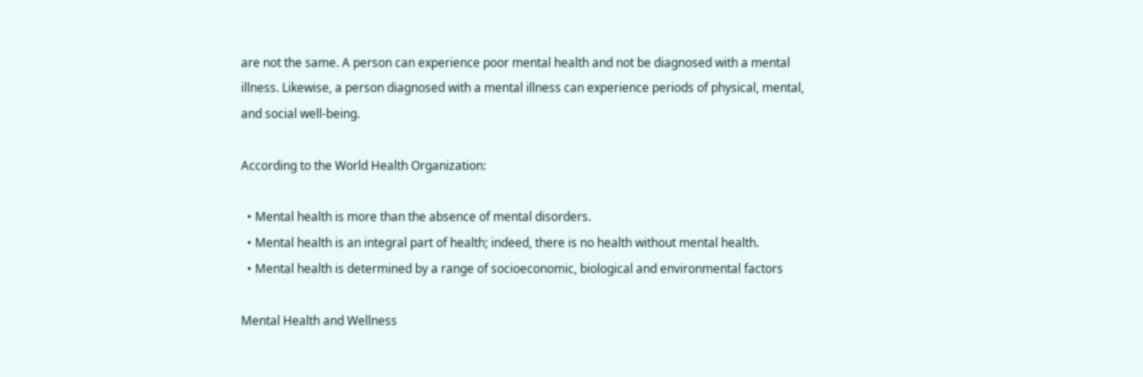are not the same. A person can experience poor mental health and not be diagnosed with a mental illness. Likewise, a person diagnosed with a mental illness can experience periods of physical, mental, and social well-being.

According to the World Health Organization:

  • Mental health is more than the absence of mental disorders.
  • Mental health is an integral part of health; indeed, there is no health without mental health.
  • Mental health is determined by a range of socioeconomic, biological and environmental factors

Mental Health and Wellness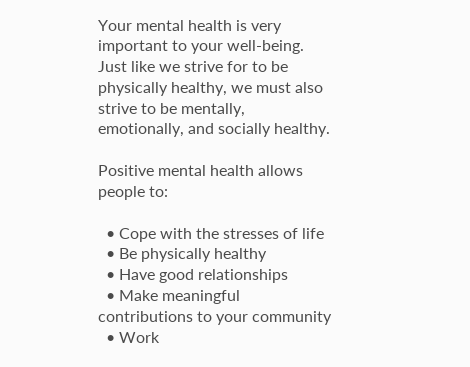Your mental health is very important to your well-being.  Just like we strive for to be physically healthy, we must also strive to be mentally, emotionally, and socially healthy.

Positive mental health allows people to:

  • Cope with the stresses of life
  • Be physically healthy
  • Have good relationships
  • Make meaningful contributions to your community
  • Work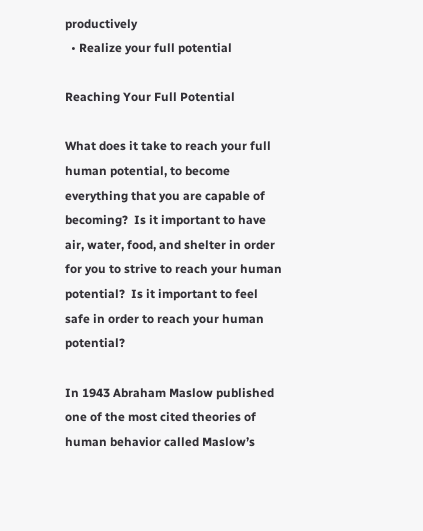productively
  • Realize your full potential

Reaching Your Full Potential

What does it take to reach your full human potential, to become everything that you are capable of becoming?  Is it important to have air, water, food, and shelter in order for you to strive to reach your human potential?  Is it important to feel safe in order to reach your human potential?

In 1943 Abraham Maslow published one of the most cited theories of human behavior called Maslow’s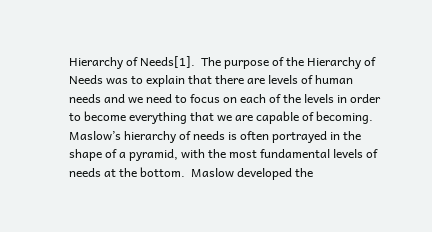Hierarchy of Needs[1].  The purpose of the Hierarchy of Needs was to explain that there are levels of human needs and we need to focus on each of the levels in order to become everything that we are capable of becoming.  Maslow’s hierarchy of needs is often portrayed in the shape of a pyramid, with the most fundamental levels of needs at the bottom.  Maslow developed the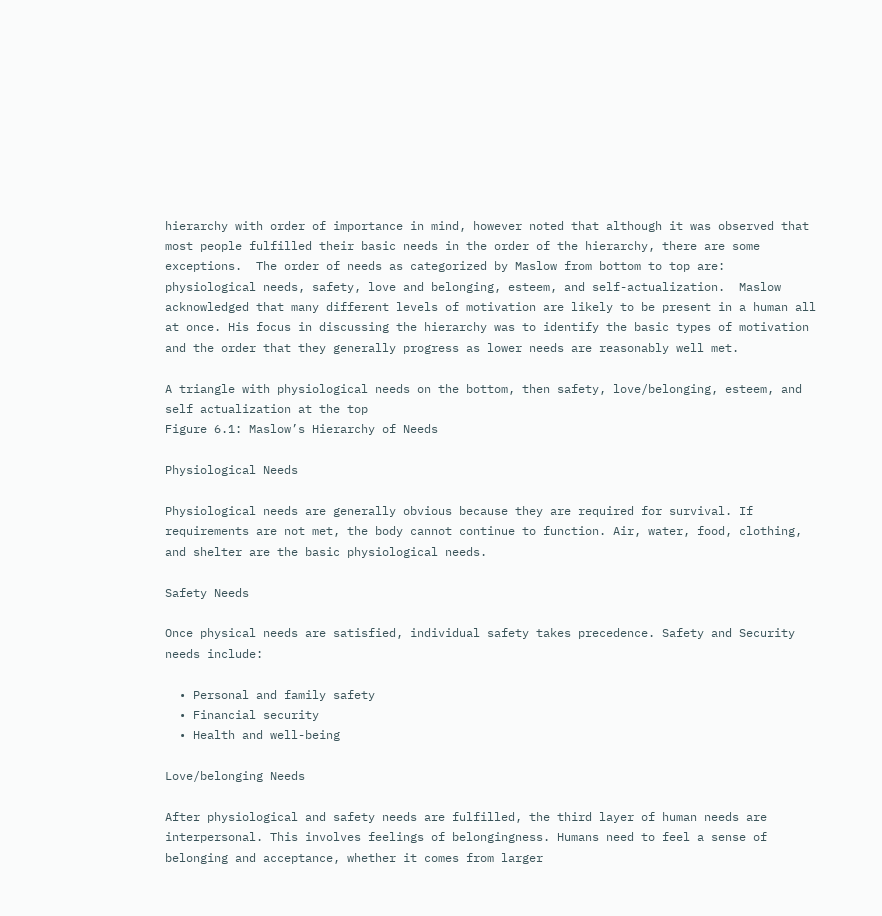hierarchy with order of importance in mind, however noted that although it was observed that most people fulfilled their basic needs in the order of the hierarchy, there are some exceptions.  The order of needs as categorized by Maslow from bottom to top are:  physiological needs, safety, love and belonging, esteem, and self-actualization.  Maslow acknowledged that many different levels of motivation are likely to be present in a human all at once. His focus in discussing the hierarchy was to identify the basic types of motivation and the order that they generally progress as lower needs are reasonably well met.

A triangle with physiological needs on the bottom, then safety, love/belonging, esteem, and self actualization at the top
Figure 6.1: Maslow’s Hierarchy of Needs

Physiological Needs

Physiological needs are generally obvious because they are required for survival. If requirements are not met, the body cannot continue to function. Air, water, food, clothing, and shelter are the basic physiological needs.

Safety Needs

Once physical needs are satisfied, individual safety takes precedence. Safety and Security needs include:

  • Personal and family safety
  • Financial security
  • Health and well-being

Love/belonging Needs

After physiological and safety needs are fulfilled, the third layer of human needs are interpersonal. This involves feelings of belongingness. Humans need to feel a sense of belonging and acceptance, whether it comes from larger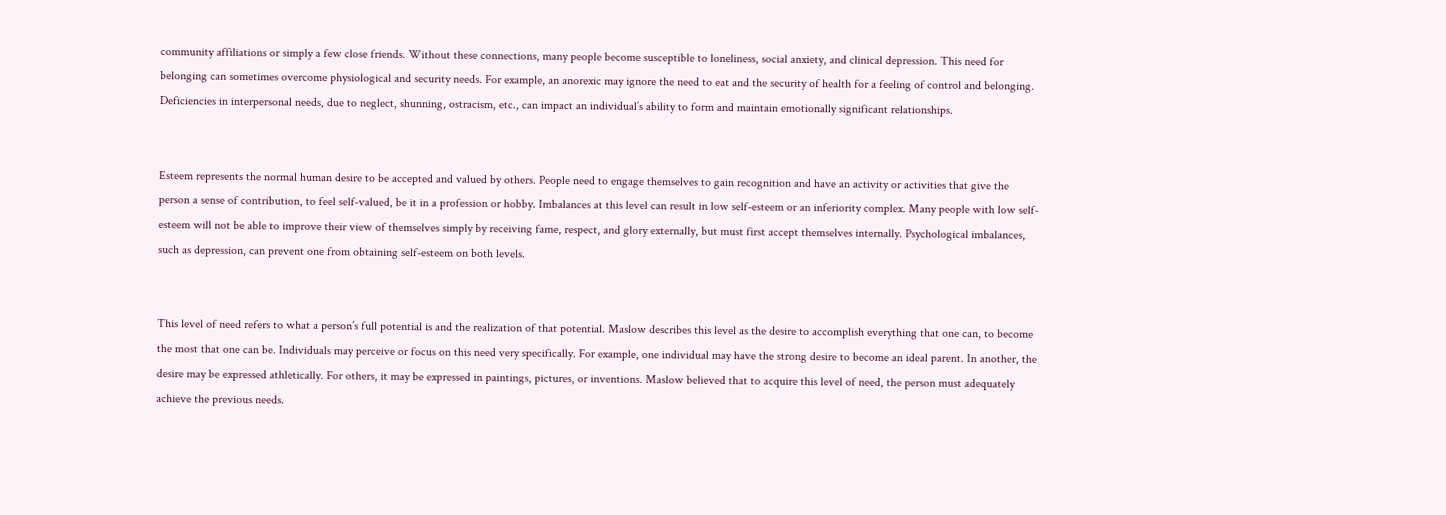community affiliations or simply a few close friends. Without these connections, many people become susceptible to loneliness, social anxiety, and clinical depression. This need for belonging can sometimes overcome physiological and security needs. For example, an anorexic may ignore the need to eat and the security of health for a feeling of control and belonging.  Deficiencies in interpersonal needs, due to neglect, shunning, ostracism, etc., can impact an individual’s ability to form and maintain emotionally significant relationships.


Esteem represents the normal human desire to be accepted and valued by others. People need to engage themselves to gain recognition and have an activity or activities that give the person a sense of contribution, to feel self-valued, be it in a profession or hobby. Imbalances at this level can result in low self-esteem or an inferiority complex. Many people with low self-esteem will not be able to improve their view of themselves simply by receiving fame, respect, and glory externally, but must first accept themselves internally. Psychological imbalances, such as depression, can prevent one from obtaining self-esteem on both levels.


This level of need refers to what a person’s full potential is and the realization of that potential. Maslow describes this level as the desire to accomplish everything that one can, to become the most that one can be. Individuals may perceive or focus on this need very specifically. For example, one individual may have the strong desire to become an ideal parent. In another, the desire may be expressed athletically. For others, it may be expressed in paintings, pictures, or inventions. Maslow believed that to acquire this level of need, the person must adequately achieve the previous needs.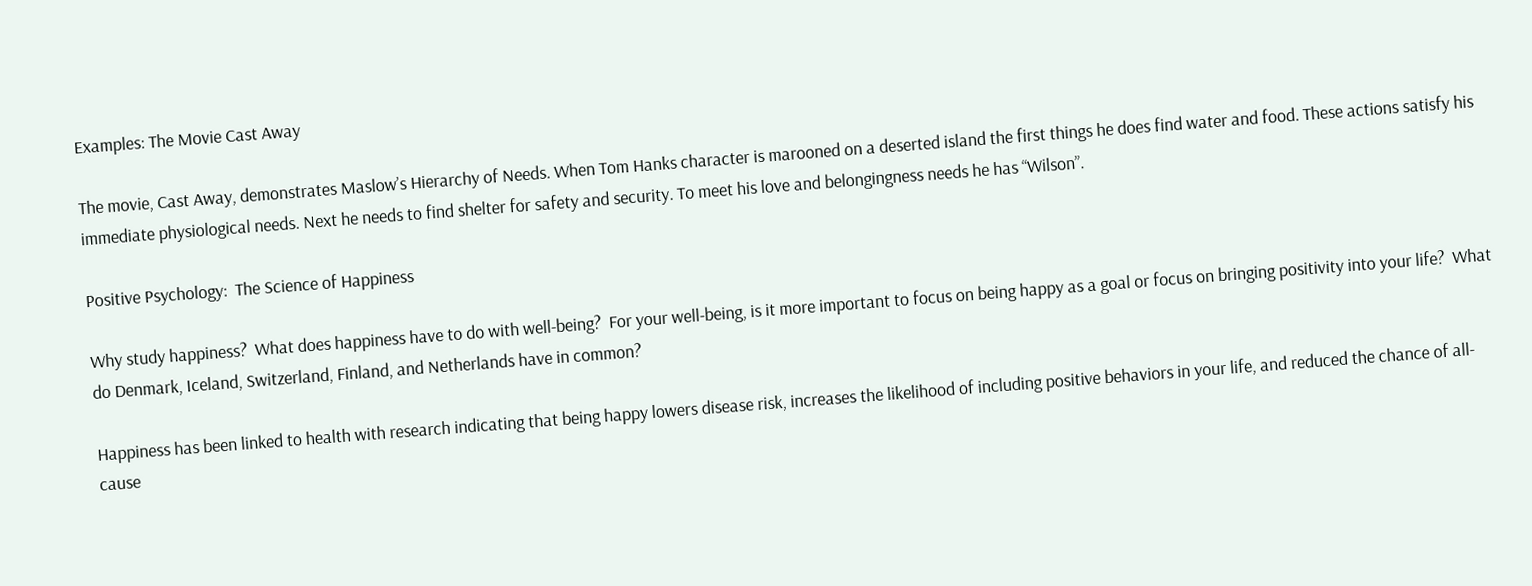Examples: The Movie Cast Away

The movie, Cast Away, demonstrates Maslow’s Hierarchy of Needs. When Tom Hanks character is marooned on a deserted island the first things he does find water and food. These actions satisfy his immediate physiological needs. Next he needs to find shelter for safety and security. To meet his love and belongingness needs he has “Wilson”.

Positive Psychology:  The Science of Happiness

Why study happiness?  What does happiness have to do with well-being?  For your well-being, is it more important to focus on being happy as a goal or focus on bringing positivity into your life?  What do Denmark, Iceland, Switzerland, Finland, and Netherlands have in common?

Happiness has been linked to health with research indicating that being happy lowers disease risk, increases the likelihood of including positive behaviors in your life, and reduced the chance of all-cause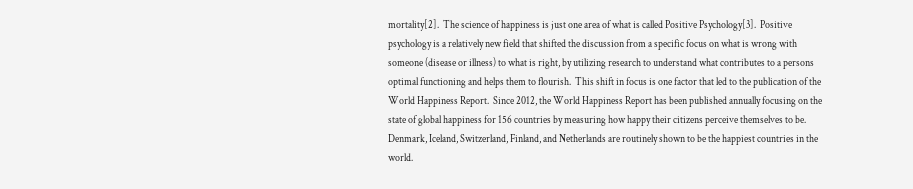mortality[2].  The science of happiness is just one area of what is called Positive Psychology[3].  Positive psychology is a relatively new field that shifted the discussion from a specific focus on what is wrong with someone (disease or illness) to what is right, by utilizing research to understand what contributes to a persons optimal functioning and helps them to flourish.  This shift in focus is one factor that led to the publication of the World Happiness Report.  Since 2012, the World Happiness Report has been published annually focusing on the state of global happiness for 156 countries by measuring how happy their citizens perceive themselves to be.  Denmark, Iceland, Switzerland, Finland, and Netherlands are routinely shown to be the happiest countries in the world.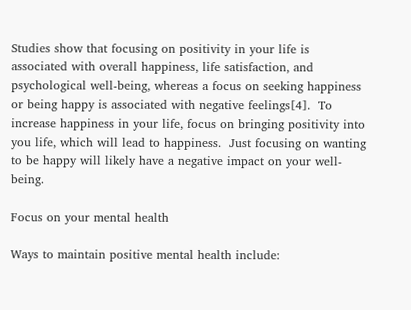Studies show that focusing on positivity in your life is associated with overall happiness, life satisfaction, and psychological well-being, whereas a focus on seeking happiness or being happy is associated with negative feelings[4].  To increase happiness in your life, focus on bringing positivity into you life, which will lead to happiness.  Just focusing on wanting to be happy will likely have a negative impact on your well-being.

Focus on your mental health

Ways to maintain positive mental health include: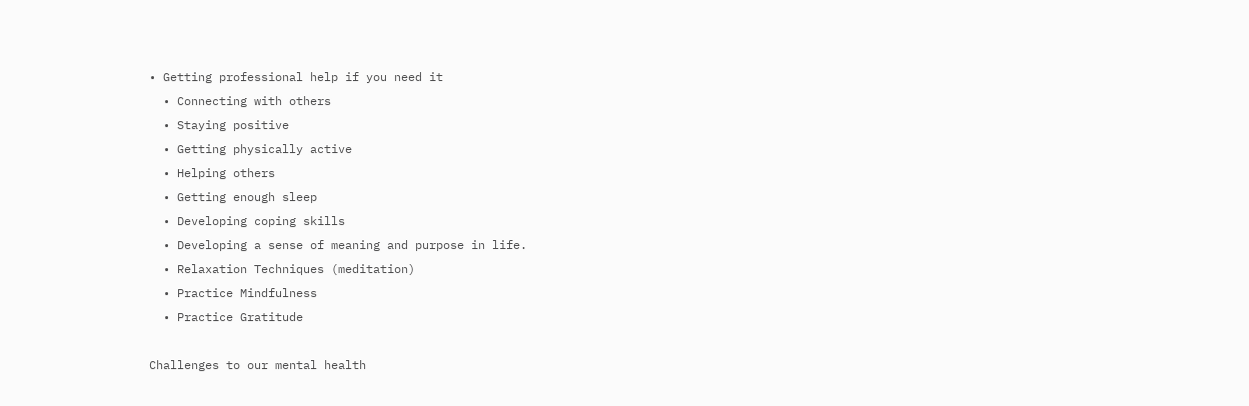• Getting professional help if you need it
  • Connecting with others
  • Staying positive
  • Getting physically active
  • Helping others
  • Getting enough sleep
  • Developing coping skills
  • Developing a sense of meaning and purpose in life.
  • Relaxation Techniques (meditation)
  • Practice Mindfulness
  • Practice Gratitude

Challenges to our mental health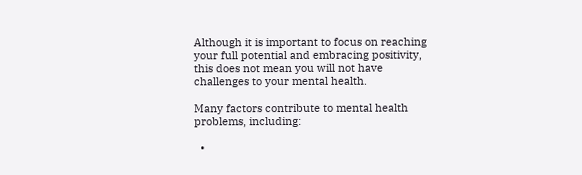Although it is important to focus on reaching your full potential and embracing positivity, this does not mean you will not have challenges to your mental health.

Many factors contribute to mental health problems, including:

  •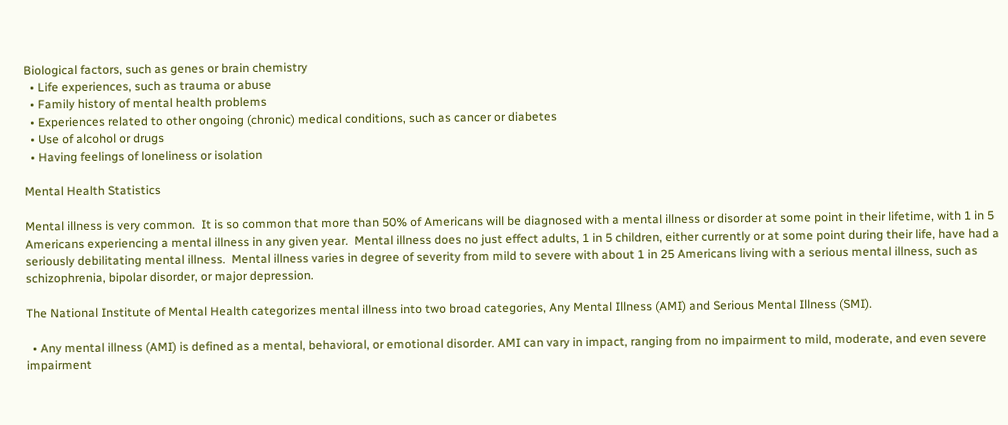Biological factors, such as genes or brain chemistry
  • Life experiences, such as trauma or abuse
  • Family history of mental health problems
  • Experiences related to other ongoing (chronic) medical conditions, such as cancer or diabetes
  • Use of alcohol or drugs
  • Having feelings of loneliness or isolation

Mental Health Statistics

Mental illness is very common.  It is so common that more than 50% of Americans will be diagnosed with a mental illness or disorder at some point in their lifetime, with 1 in 5 Americans experiencing a mental illness in any given year.  Mental illness does no just effect adults, 1 in 5 children, either currently or at some point during their life, have had a seriously debilitating mental illness.  Mental illness varies in degree of severity from mild to severe with about 1 in 25 Americans living with a serious mental illness, such as schizophrenia, bipolar disorder, or major depression.

The National Institute of Mental Health categorizes mental illness into two broad categories, Any Mental Illness (AMI) and Serious Mental Illness (SMI).

  • Any mental illness (AMI) is defined as a mental, behavioral, or emotional disorder. AMI can vary in impact, ranging from no impairment to mild, moderate, and even severe impairment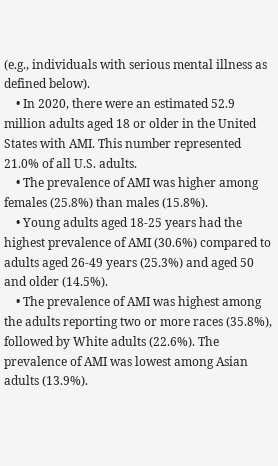(e.g., individuals with serious mental illness as defined below).
    • In 2020, there were an estimated 52.9 million adults aged 18 or older in the United States with AMI. This number represented 21.0% of all U.S. adults.
    • The prevalence of AMI was higher among females (25.8%) than males (15.8%).
    • Young adults aged 18-25 years had the highest prevalence of AMI (30.6%) compared to adults aged 26-49 years (25.3%) and aged 50 and older (14.5%).
    • The prevalence of AMI was highest among the adults reporting two or more races (35.8%), followed by White adults (22.6%). The prevalence of AMI was lowest among Asian adults (13.9%).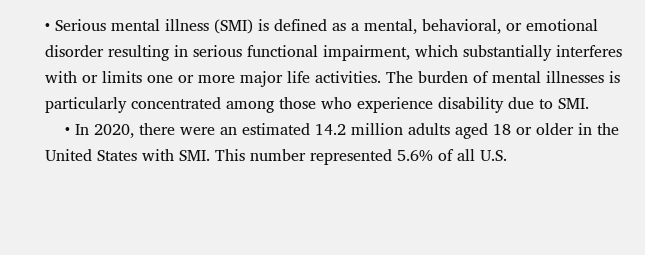• Serious mental illness (SMI) is defined as a mental, behavioral, or emotional disorder resulting in serious functional impairment, which substantially interferes with or limits one or more major life activities. The burden of mental illnesses is particularly concentrated among those who experience disability due to SMI.
    • In 2020, there were an estimated 14.2 million adults aged 18 or older in the United States with SMI. This number represented 5.6% of all U.S.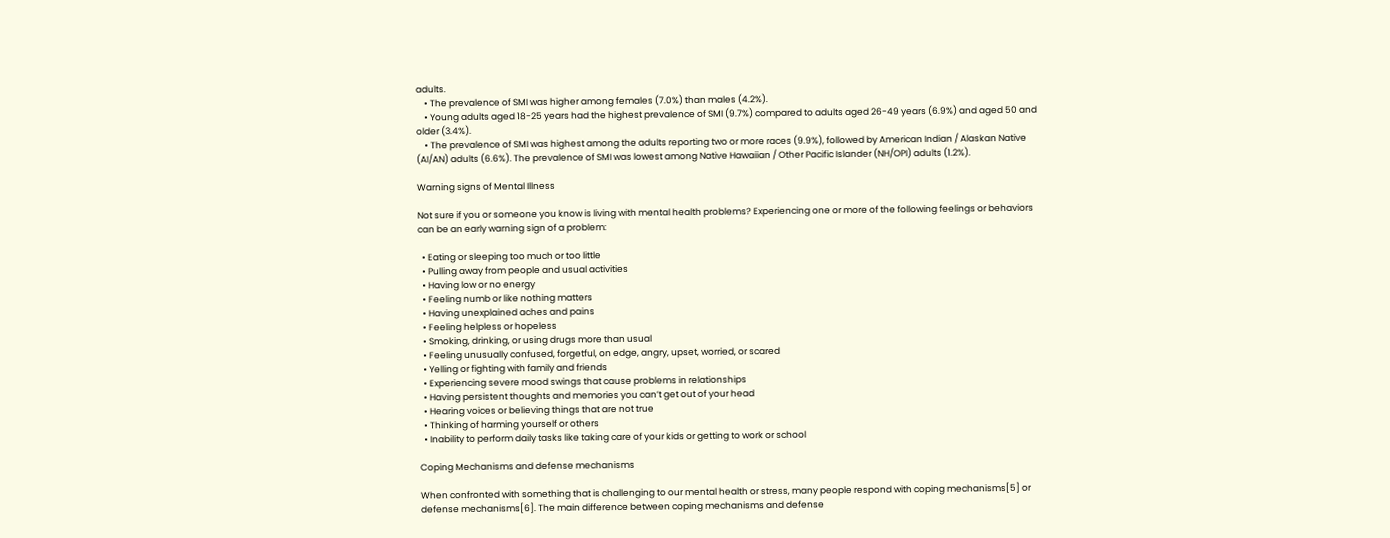adults.
    • The prevalence of SMI was higher among females (7.0%) than males (4.2%).
    • Young adults aged 18-25 years had the highest prevalence of SMI (9.7%) compared to adults aged 26-49 years (6.9%) and aged 50 and older (3.4%).
    • The prevalence of SMI was highest among the adults reporting two or more races (9.9%), followed by American Indian / Alaskan Native (AI/AN) adults (6.6%). The prevalence of SMI was lowest among Native Hawaiian / Other Pacific Islander (NH/OPI) adults (1.2%).

Warning signs of Mental Illness

Not sure if you or someone you know is living with mental health problems? Experiencing one or more of the following feelings or behaviors can be an early warning sign of a problem:

  • Eating or sleeping too much or too little
  • Pulling away from people and usual activities
  • Having low or no energy
  • Feeling numb or like nothing matters
  • Having unexplained aches and pains
  • Feeling helpless or hopeless
  • Smoking, drinking, or using drugs more than usual
  • Feeling unusually confused, forgetful, on edge, angry, upset, worried, or scared
  • Yelling or fighting with family and friends
  • Experiencing severe mood swings that cause problems in relationships
  • Having persistent thoughts and memories you can’t get out of your head
  • Hearing voices or believing things that are not true
  • Thinking of harming yourself or others
  • Inability to perform daily tasks like taking care of your kids or getting to work or school

Coping Mechanisms and defense mechanisms

When confronted with something that is challenging to our mental health or stress, many people respond with coping mechanisms[5] or defense mechanisms[6]. The main difference between coping mechanisms and defense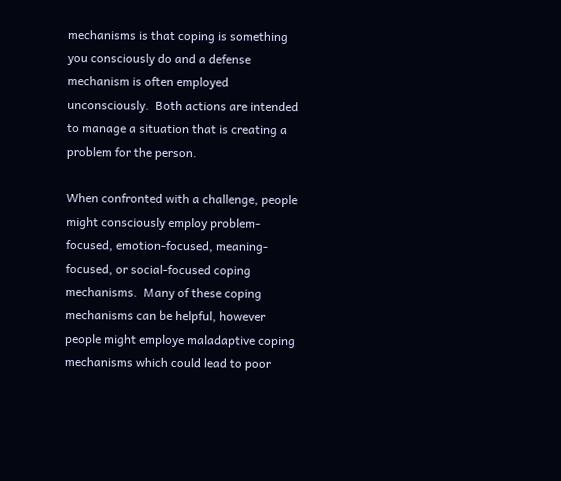mechanisms is that coping is something you consciously do and a defense mechanism is often employed unconsciously.  Both actions are intended to manage a situation that is creating a problem for the person.

When confronted with a challenge, people might consciously employ problem-focused, emotion-focused, meaning-focused, or social-focused coping mechanisms.  Many of these coping mechanisms can be helpful, however people might employe maladaptive coping mechanisms which could lead to poor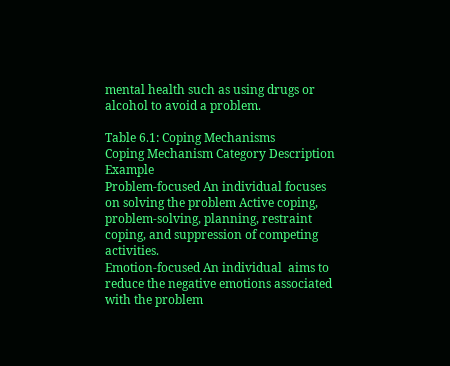mental health such as using drugs or alcohol to avoid a problem.

Table 6.1: Coping Mechanisms
Coping Mechanism Category Description Example
Problem-focused An individual focuses on solving the problem Active coping, problem-solving, planning, restraint coping, and suppression of competing activities.
Emotion-focused An individual  aims to reduce the negative emotions associated with the problem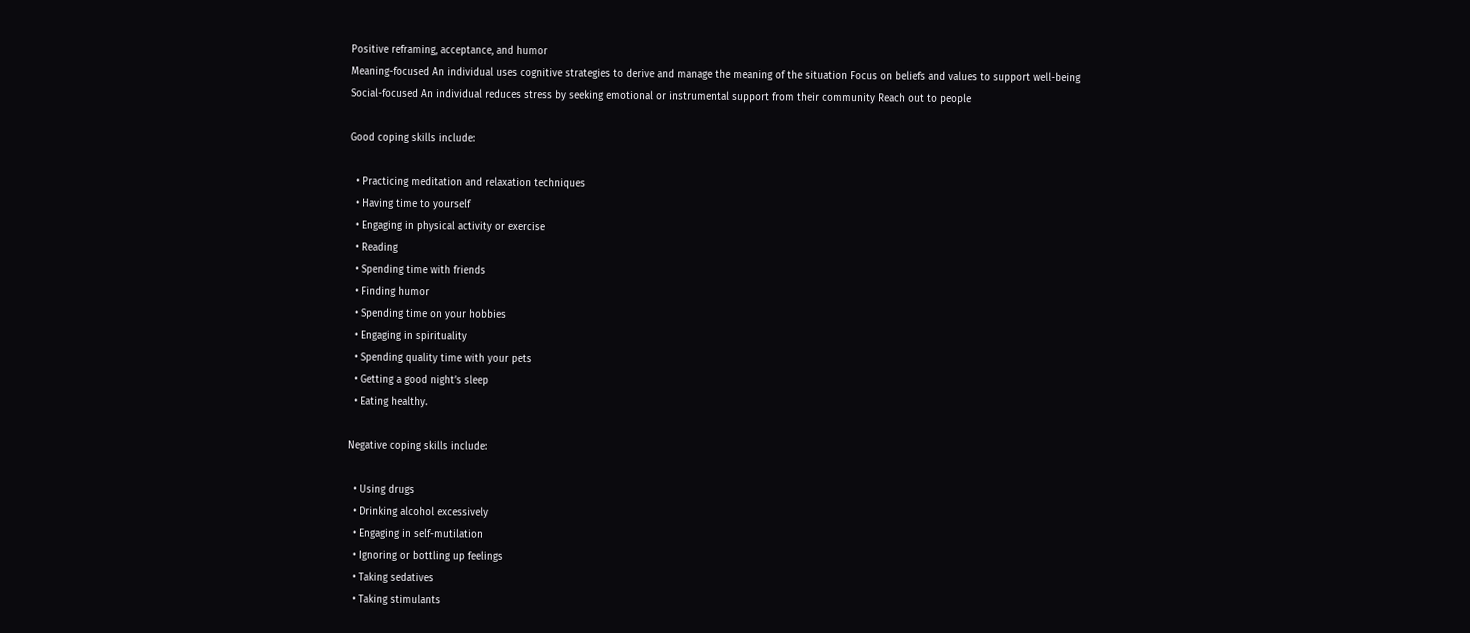Positive reframing, acceptance, and humor
Meaning-focused An individual uses cognitive strategies to derive and manage the meaning of the situation Focus on beliefs and values to support well-being
Social-focused An individual reduces stress by seeking emotional or instrumental support from their community Reach out to people

Good coping skills include:

  • Practicing meditation and relaxation techniques
  • Having time to yourself
  • Engaging in physical activity or exercise
  • Reading
  • Spending time with friends
  • Finding humor
  • Spending time on your hobbies
  • Engaging in spirituality
  • Spending quality time with your pets
  • Getting a good night’s sleep
  • Eating healthy.

Negative coping skills include:

  • Using drugs
  • Drinking alcohol excessively
  • Engaging in self-mutilation
  • Ignoring or bottling up feelings
  • Taking sedatives
  • Taking stimulants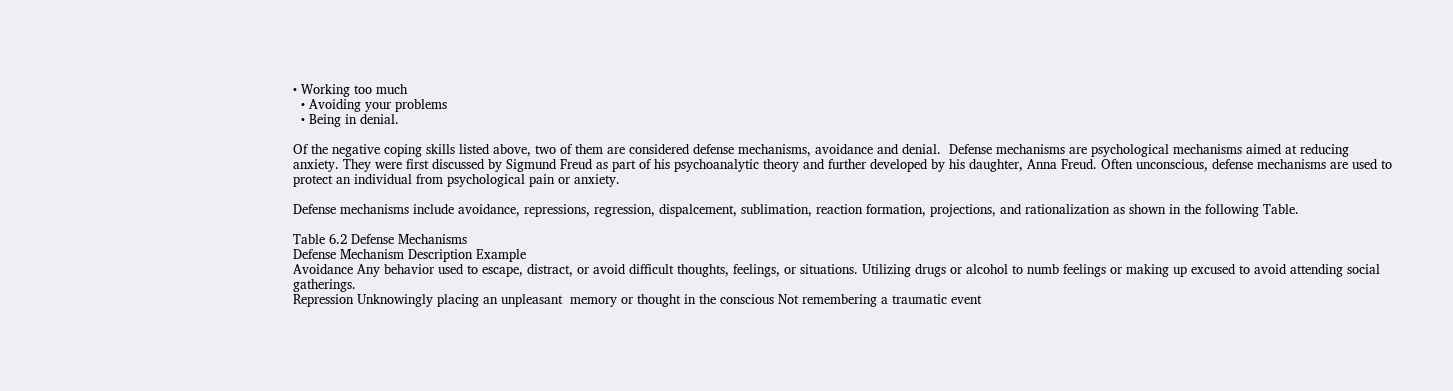• Working too much
  • Avoiding your problems
  • Being in denial.

Of the negative coping skills listed above, two of them are considered defense mechanisms, avoidance and denial.  Defense mechanisms are psychological mechanisms aimed at reducing anxiety. They were first discussed by Sigmund Freud as part of his psychoanalytic theory and further developed by his daughter, Anna Freud. Often unconscious, defense mechanisms are used to protect an individual from psychological pain or anxiety.

Defense mechanisms include avoidance, repressions, regression, dispalcement, sublimation, reaction formation, projections, and rationalization as shown in the following Table.

Table 6.2 Defense Mechanisms
Defense Mechanism Description Example
Avoidance Any behavior used to escape, distract, or avoid difficult thoughts, feelings, or situations. Utilizing drugs or alcohol to numb feelings or making up excused to avoid attending social gatherings.
Repression Unknowingly placing an unpleasant  memory or thought in the conscious Not remembering a traumatic event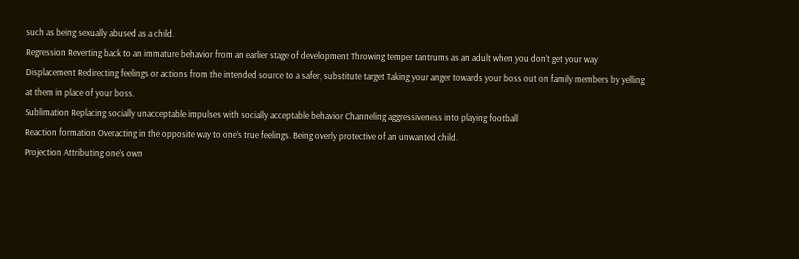such as being sexually abused as a child.
Regression Reverting back to an immature behavior from an earlier stage of development Throwing temper tantrums as an adult when you don’t get your way
Displacement Redirecting feelings or actions from the intended source to a safer, substitute target Taking your anger towards your boss out on family members by yelling at them in place of your boss.
Sublimation Replacing socially unacceptable impulses with socially acceptable behavior Channeling aggressiveness into playing football
Reaction formation Overacting in the opposite way to one’s true feelings. Being overly protective of an unwanted child.
Projection Attributing one’s own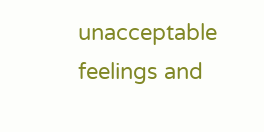unacceptable feelings and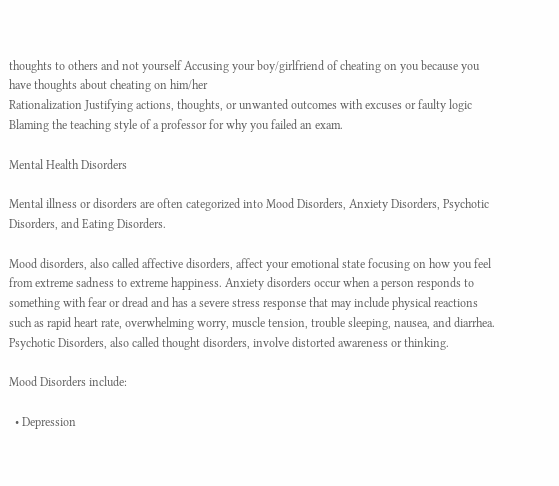thoughts to others and not yourself Accusing your boy/girlfriend of cheating on you because you have thoughts about cheating on him/her
Rationalization Justifying actions, thoughts, or unwanted outcomes with excuses or faulty logic Blaming the teaching style of a professor for why you failed an exam.

Mental Health Disorders

Mental illness or disorders are often categorized into Mood Disorders, Anxiety Disorders, Psychotic Disorders, and Eating Disorders.

Mood disorders, also called affective disorders, affect your emotional state focusing on how you feel from extreme sadness to extreme happiness. Anxiety disorders occur when a person responds to something with fear or dread and has a severe stress response that may include physical reactions such as rapid heart rate, overwhelming worry, muscle tension, trouble sleeping, nausea, and diarrhea. Psychotic Disorders, also called thought disorders, involve distorted awareness or thinking.

Mood Disorders include:

  • Depression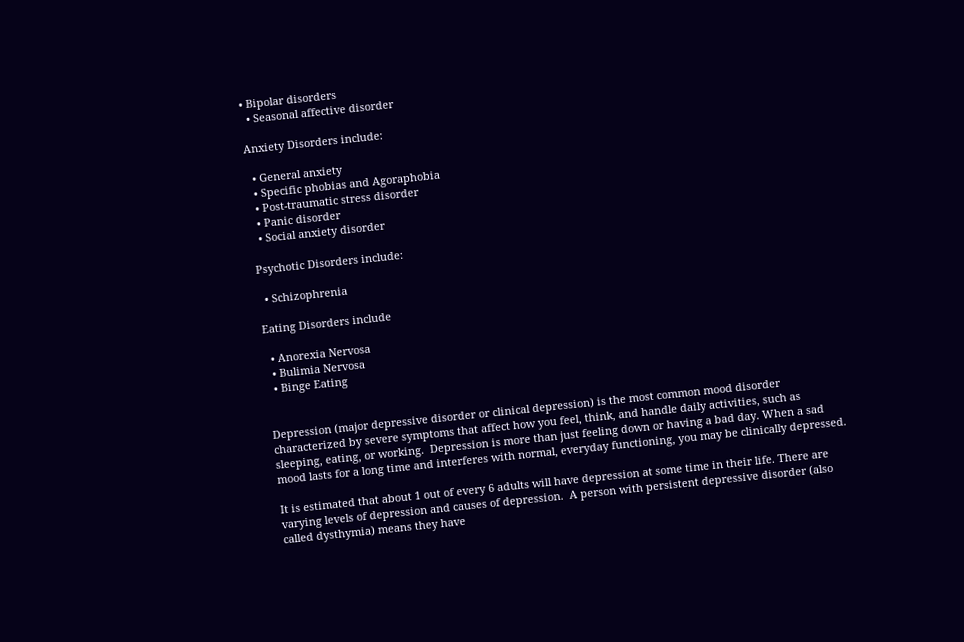• Bipolar disorders
  • Seasonal affective disorder

Anxiety Disorders include:

  • General anxiety
  • Specific phobias and Agoraphobia
  • Post-traumatic stress disorder
  • Panic disorder
  • Social anxiety disorder

Psychotic Disorders include:

  • Schizophrenia

Eating Disorders include

  • Anorexia Nervosa
  • Bulimia Nervosa
  • Binge Eating


Depression (major depressive disorder or clinical depression) is the most common mood disorder characterized by severe symptoms that affect how you feel, think, and handle daily activities, such as sleeping, eating, or working.  Depression is more than just feeling down or having a bad day. When a sad mood lasts for a long time and interferes with normal, everyday functioning, you may be clinically depressed.

It is estimated that about 1 out of every 6 adults will have depression at some time in their life. There are varying levels of depression and causes of depression.  A person with persistent depressive disorder (also called dysthymia) means they have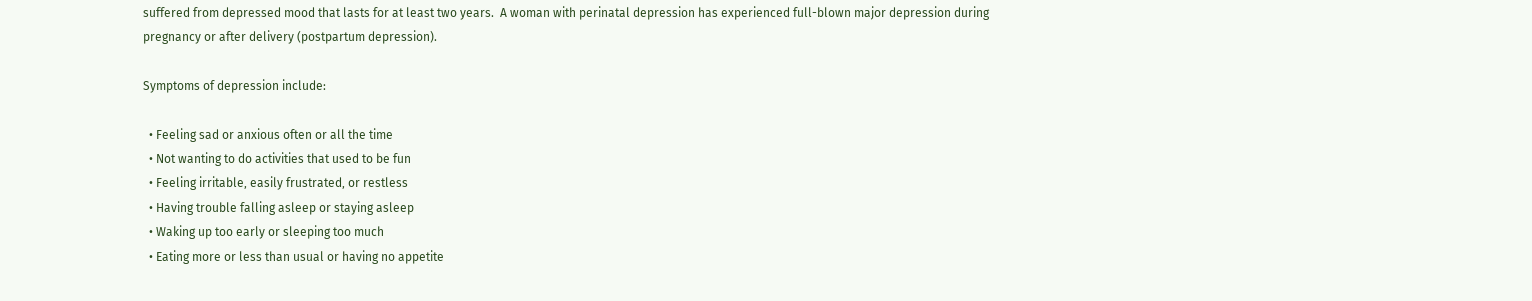suffered from depressed mood that lasts for at least two years.  A woman with perinatal depression has experienced full-blown major depression during pregnancy or after delivery (postpartum depression).

Symptoms of depression include:

  • Feeling sad or anxious often or all the time
  • Not wanting to do activities that used to be fun
  • Feeling irritable‚ easily frustrated‚ or restless
  • Having trouble falling asleep or staying asleep
  • Waking up too early or sleeping too much
  • Eating more or less than usual or having no appetite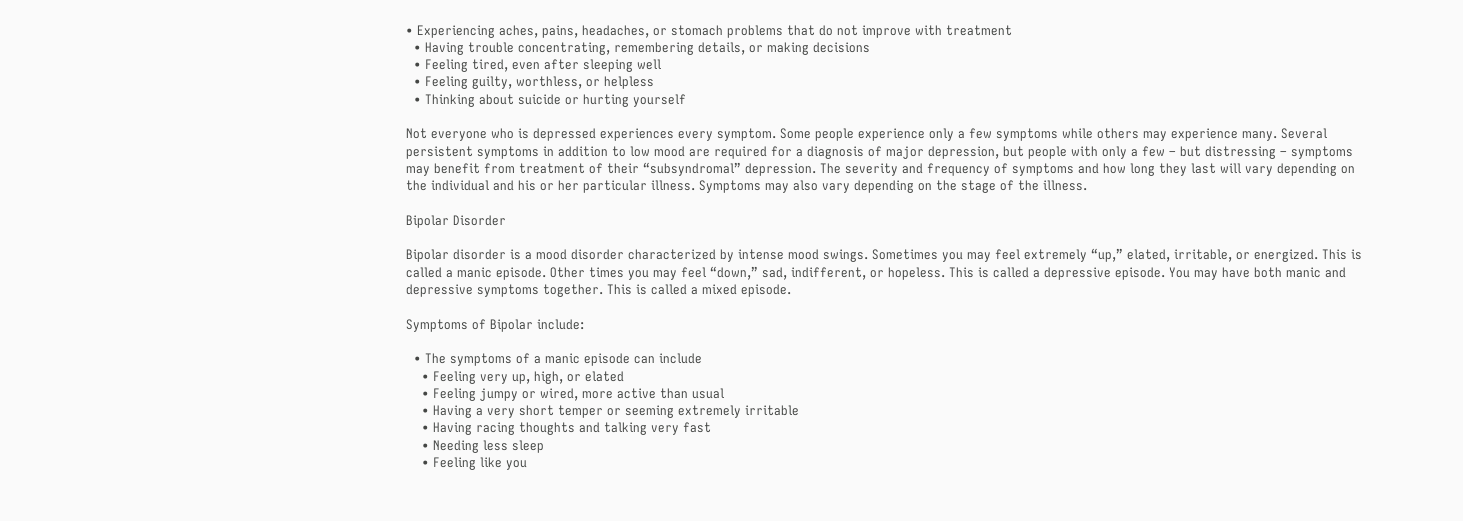• Experiencing aches, pains, headaches, or stomach problems that do not improve with treatment
  • Having trouble concentrating, remembering details, or making decisions
  • Feeling tired‚ even after sleeping well
  • Feeling guilty, worthless, or helpless
  • Thinking about suicide or hurting yourself

Not everyone who is depressed experiences every symptom. Some people experience only a few symptoms while others may experience many. Several persistent symptoms in addition to low mood are required for a diagnosis of major depression, but people with only a few – but distressing – symptoms may benefit from treatment of their “subsyndromal” depression. The severity and frequency of symptoms and how long they last will vary depending on the individual and his or her particular illness. Symptoms may also vary depending on the stage of the illness.

Bipolar Disorder

Bipolar disorder is a mood disorder characterized by intense mood swings. Sometimes you may feel extremely “up,” elated, irritable, or energized. This is called a manic episode. Other times you may feel “down,” sad, indifferent, or hopeless. This is called a depressive episode. You may have both manic and depressive symptoms together. This is called a mixed episode.

Symptoms of Bipolar include:

  • The symptoms of a manic episode can include
    • Feeling very up, high, or elated
    • Feeling jumpy or wired, more active than usual
    • Having a very short temper or seeming extremely irritable
    • Having racing thoughts and talking very fast
    • Needing less sleep
    • Feeling like you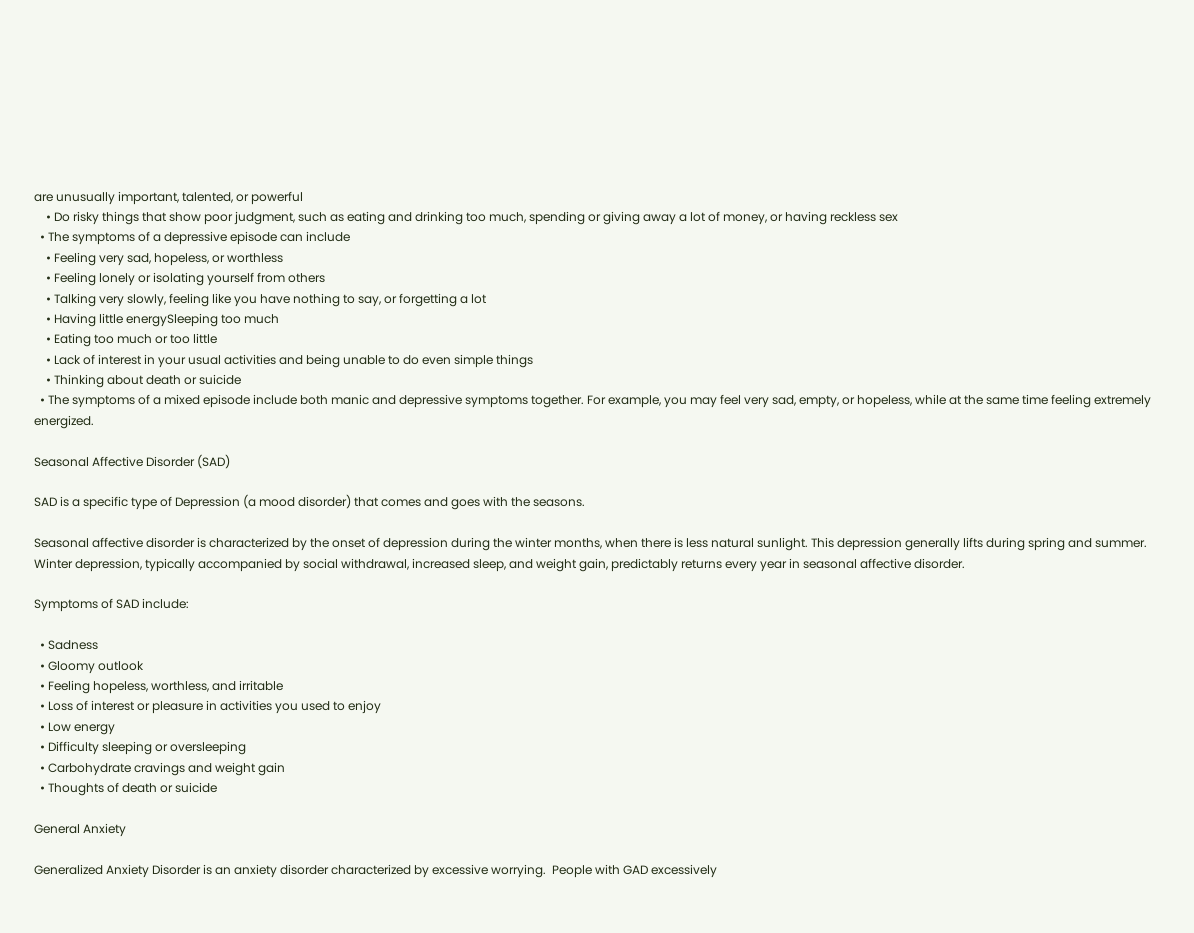are unusually important, talented, or powerful
    • Do risky things that show poor judgment, such as eating and drinking too much, spending or giving away a lot of money, or having reckless sex
  • The symptoms of a depressive episode can include
    • Feeling very sad, hopeless, or worthless
    • Feeling lonely or isolating yourself from others
    • Talking very slowly, feeling like you have nothing to say, or forgetting a lot
    • Having little energySleeping too much
    • Eating too much or too little
    • Lack of interest in your usual activities and being unable to do even simple things
    • Thinking about death or suicide
  • The symptoms of a mixed episode include both manic and depressive symptoms together. For example, you may feel very sad, empty, or hopeless, while at the same time feeling extremely energized.

Seasonal Affective Disorder (SAD)

SAD is a specific type of Depression (a mood disorder) that comes and goes with the seasons.

Seasonal affective disorder is characterized by the onset of depression during the winter months, when there is less natural sunlight. This depression generally lifts during spring and summer. Winter depression, typically accompanied by social withdrawal, increased sleep, and weight gain, predictably returns every year in seasonal affective disorder.

Symptoms of SAD include:

  • Sadness
  • Gloomy outlook
  • Feeling hopeless, worthless, and irritable
  • Loss of interest or pleasure in activities you used to enjoy
  • Low energy
  • Difficulty sleeping or oversleeping
  • Carbohydrate cravings and weight gain
  • Thoughts of death or suicide

General Anxiety

Generalized Anxiety Disorder is an anxiety disorder characterized by excessive worrying.  People with GAD excessively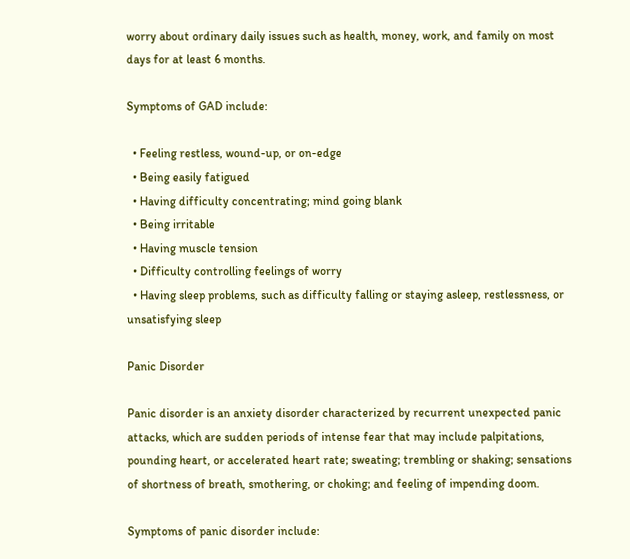worry about ordinary daily issues such as health, money, work, and family on most days for at least 6 months.

Symptoms of GAD include:

  • Feeling restless, wound-up, or on-edge
  • Being easily fatigued
  • Having difficulty concentrating; mind going blank
  • Being irritable
  • Having muscle tension
  • Difficulty controlling feelings of worry
  • Having sleep problems, such as difficulty falling or staying asleep, restlessness, or unsatisfying sleep

Panic Disorder

Panic disorder is an anxiety disorder characterized by recurrent unexpected panic attacks, which are sudden periods of intense fear that may include palpitations, pounding heart, or accelerated heart rate; sweating; trembling or shaking; sensations of shortness of breath, smothering, or choking; and feeling of impending doom.

Symptoms of panic disorder include: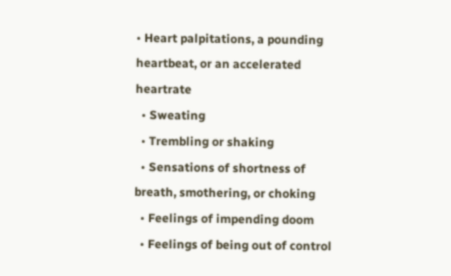• Heart palpitations, a pounding heartbeat, or an accelerated heartrate
  • Sweating
  • Trembling or shaking
  • Sensations of shortness of breath, smothering, or choking
  • Feelings of impending doom
  • Feelings of being out of control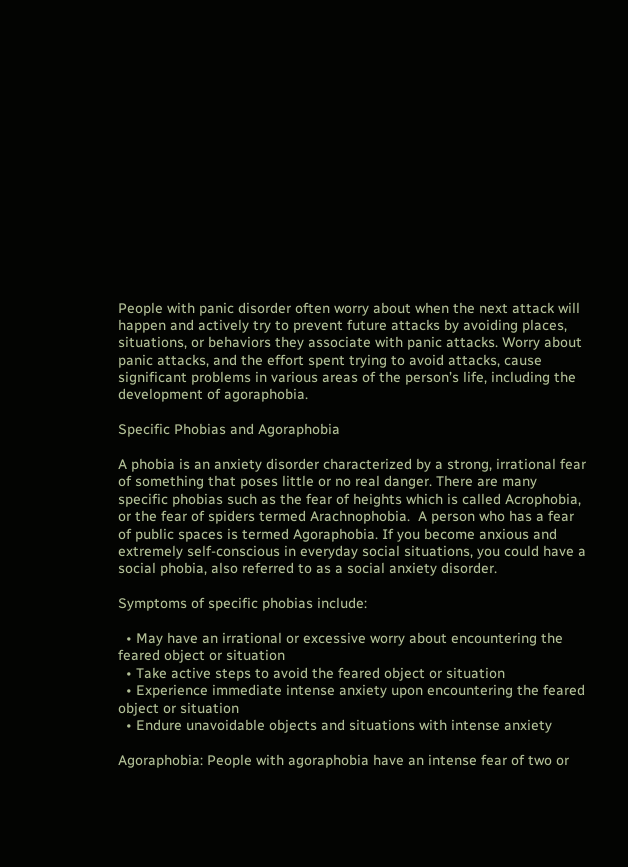People with panic disorder often worry about when the next attack will happen and actively try to prevent future attacks by avoiding places, situations, or behaviors they associate with panic attacks. Worry about panic attacks, and the effort spent trying to avoid attacks, cause significant problems in various areas of the person’s life, including the development of agoraphobia.

Specific Phobias and Agoraphobia

A phobia is an anxiety disorder characterized by a strong, irrational fear of something that poses little or no real danger. There are many specific phobias such as the fear of heights which is called Acrophobia, or the fear of spiders termed Arachnophobia.  A person who has a fear of public spaces is termed Agoraphobia. If you become anxious and extremely self-conscious in everyday social situations, you could have a social phobia, also referred to as a social anxiety disorder.

Symptoms of specific phobias include:

  • May have an irrational or excessive worry about encountering the feared object or situation
  • Take active steps to avoid the feared object or situation
  • Experience immediate intense anxiety upon encountering the feared object or situation
  • Endure unavoidable objects and situations with intense anxiety

Agoraphobia: People with agoraphobia have an intense fear of two or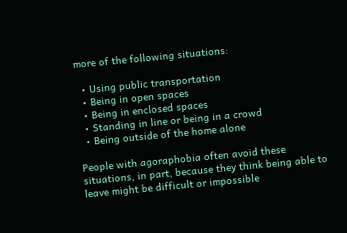more of the following situations:

  • Using public transportation
  • Being in open spaces
  • Being in enclosed spaces
  • Standing in line or being in a crowd
  • Being outside of the home alone

People with agoraphobia often avoid these situations, in part, because they think being able to leave might be difficult or impossible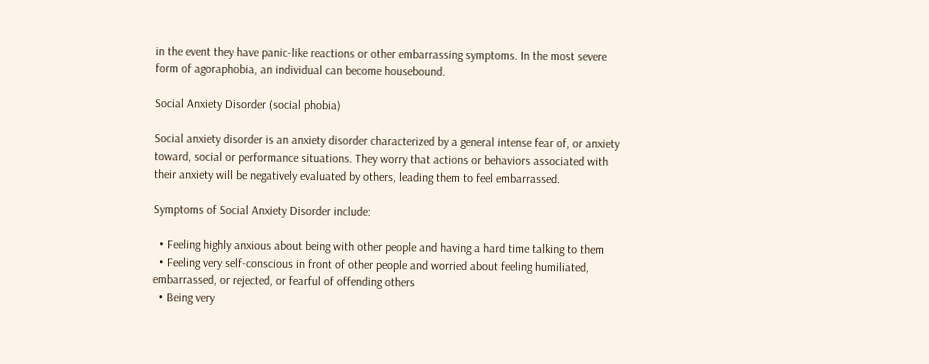in the event they have panic-like reactions or other embarrassing symptoms. In the most severe form of agoraphobia, an individual can become housebound.

Social Anxiety Disorder (social phobia)

Social anxiety disorder is an anxiety disorder characterized by a general intense fear of, or anxiety toward, social or performance situations. They worry that actions or behaviors associated with their anxiety will be negatively evaluated by others, leading them to feel embarrassed.

Symptoms of Social Anxiety Disorder include:

  • Feeling highly anxious about being with other people and having a hard time talking to them
  • Feeling very self-conscious in front of other people and worried about feeling humiliated, embarrassed, or rejected, or fearful of offending others
  • Being very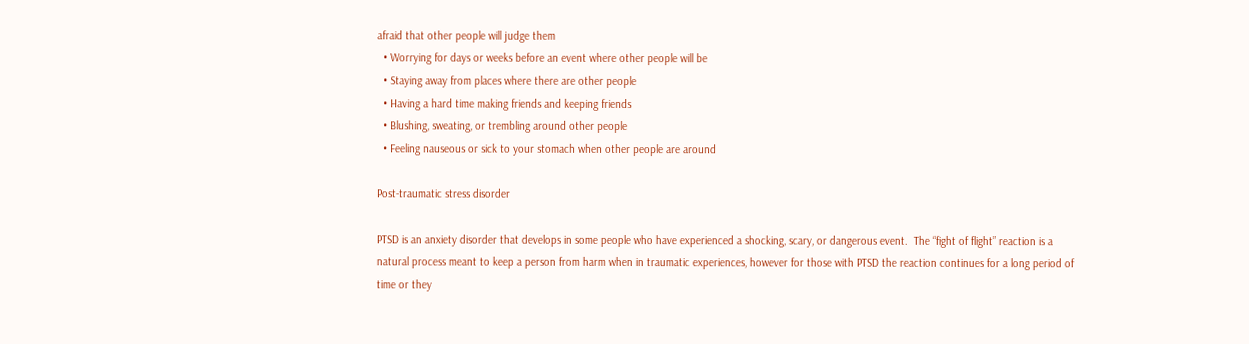afraid that other people will judge them
  • Worrying for days or weeks before an event where other people will be
  • Staying away from places where there are other people
  • Having a hard time making friends and keeping friends
  • Blushing, sweating, or trembling around other people
  • Feeling nauseous or sick to your stomach when other people are around

Post-traumatic stress disorder

PTSD is an anxiety disorder that develops in some people who have experienced a shocking, scary, or dangerous event.  The “fight of flight” reaction is a natural process meant to keep a person from harm when in traumatic experiences, however for those with PTSD the reaction continues for a long period of time or they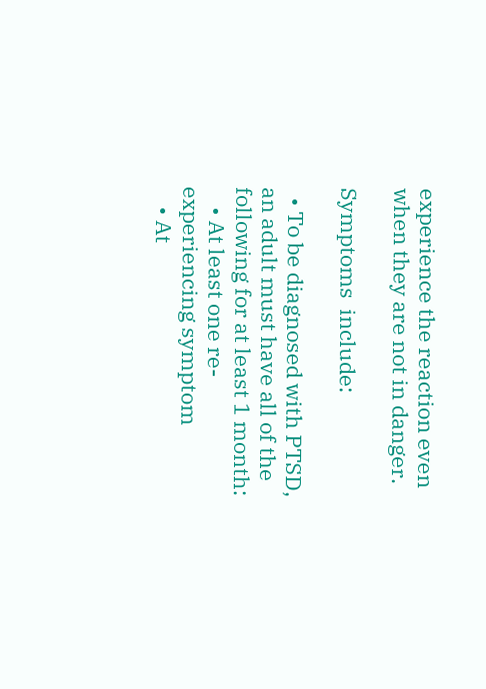experience the reaction even when they are not in danger.

Symptoms  include:

  • To be diagnosed with PTSD, an adult must have all of the following for at least 1 month:
    • At least one re-experiencing symptom
    • At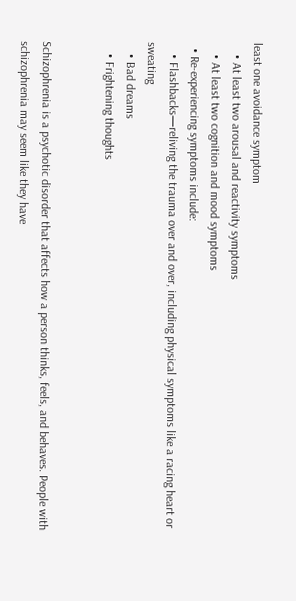least one avoidance symptom
    • At least two arousal and reactivity symptoms
    • At least two cognition and mood symptoms
  • Re-experiencing symptoms include:
    • Flashbacks—reliving the trauma over and over, including physical symptoms like a racing heart or sweating
    • Bad dreams
    • Frightening thoughts


Schizophrenia is a psychotic disorder that affects how a person thinks, feels, and behaves. People with schizophrenia may seem like they have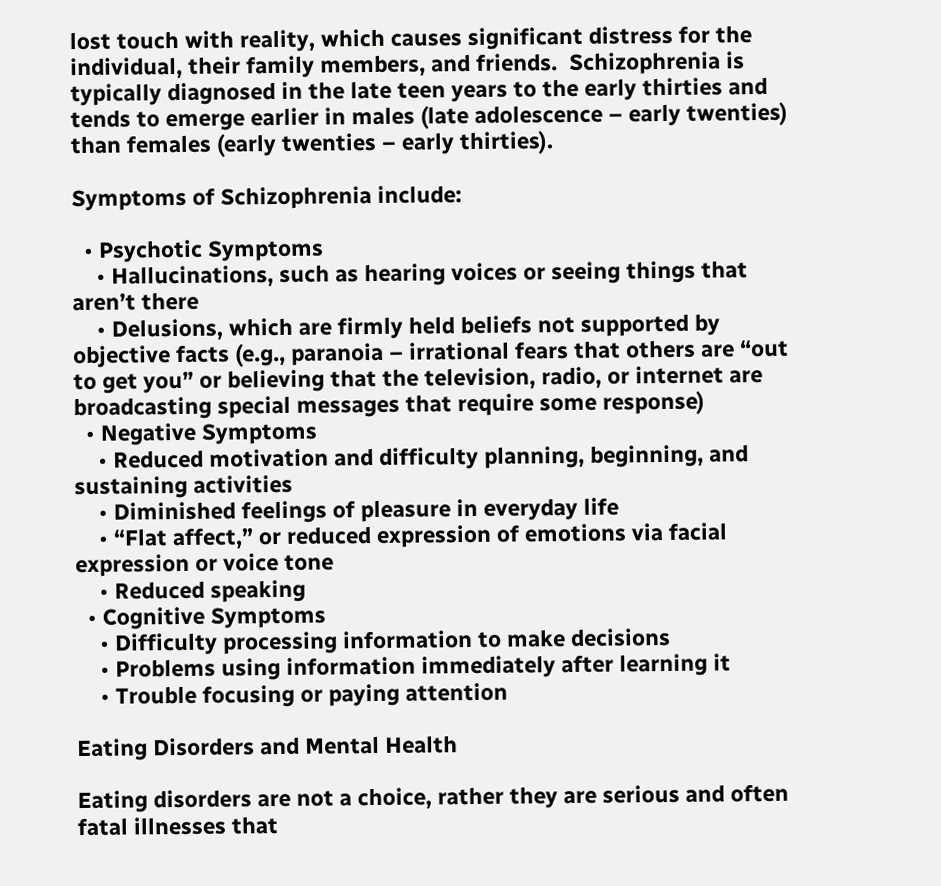lost touch with reality, which causes significant distress for the individual, their family members, and friends.  Schizophrenia is typically diagnosed in the late teen years to the early thirties and tends to emerge earlier in males (late adolescence – early twenties) than females (early twenties – early thirties).

Symptoms of Schizophrenia include:

  • Psychotic Symptoms
    • Hallucinations, such as hearing voices or seeing things that aren’t there
    • Delusions, which are firmly held beliefs not supported by objective facts (e.g., paranoia – irrational fears that others are “out to get you” or believing that the television, radio, or internet are broadcasting special messages that require some response)
  • Negative Symptoms
    • Reduced motivation and difficulty planning, beginning, and sustaining activities
    • Diminished feelings of pleasure in everyday life
    • “Flat affect,” or reduced expression of emotions via facial expression or voice tone
    • Reduced speaking
  • Cognitive Symptoms
    • Difficulty processing information to make decisions
    • Problems using information immediately after learning it
    • Trouble focusing or paying attention

Eating Disorders and Mental Health

Eating disorders are not a choice, rather they are serious and often fatal illnesses that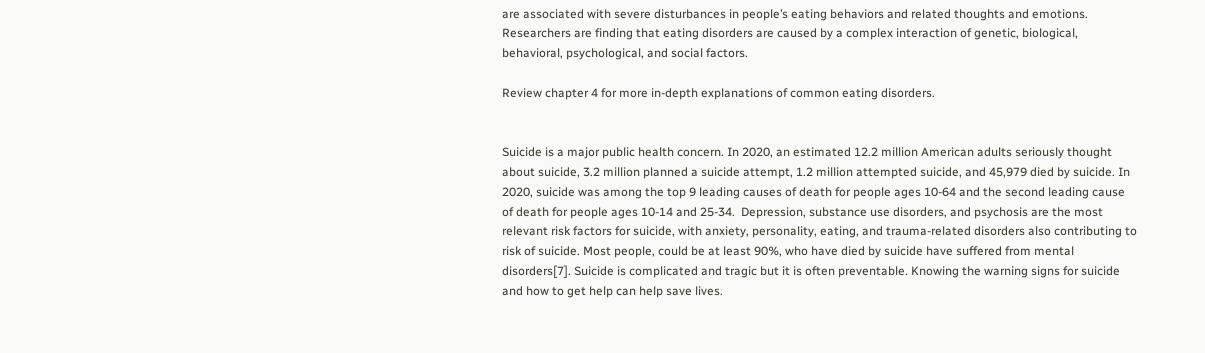are associated with severe disturbances in people’s eating behaviors and related thoughts and emotions. Researchers are finding that eating disorders are caused by a complex interaction of genetic, biological, behavioral, psychological, and social factors.

Review chapter 4 for more in-depth explanations of common eating disorders.


Suicide is a major public health concern. In 2020, an estimated 12.2 million American adults seriously thought about suicide, 3.2 million planned a suicide attempt, 1.2 million attempted suicide, and 45,979 died by suicide. In 2020, suicide was among the top 9 leading causes of death for people ages 10-64 and the second leading cause of death for people ages 10-14 and 25-34.  Depression, substance use disorders, and psychosis are the most relevant risk factors for suicide, with anxiety, personality, eating, and trauma-related disorders also contributing to risk of suicide. Most people, could be at least 90%, who have died by suicide have suffered from mental disorders[7]. Suicide is complicated and tragic but it is often preventable. Knowing the warning signs for suicide and how to get help can help save lives.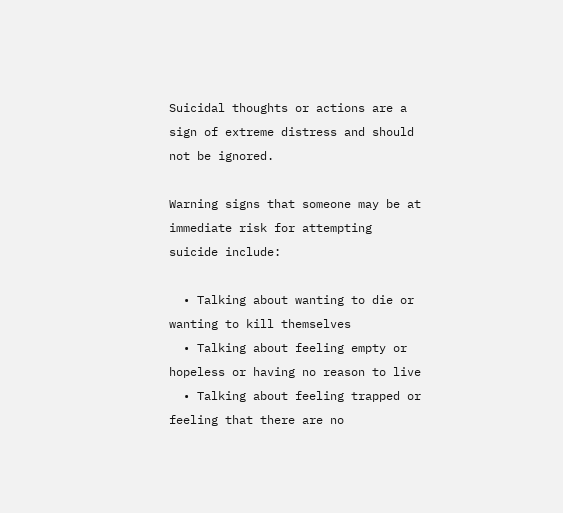Suicidal thoughts or actions are a sign of extreme distress and should not be ignored.

Warning signs that someone may be at immediate risk for attempting suicide include:

  • Talking about wanting to die or wanting to kill themselves
  • Talking about feeling empty or hopeless or having no reason to live
  • Talking about feeling trapped or feeling that there are no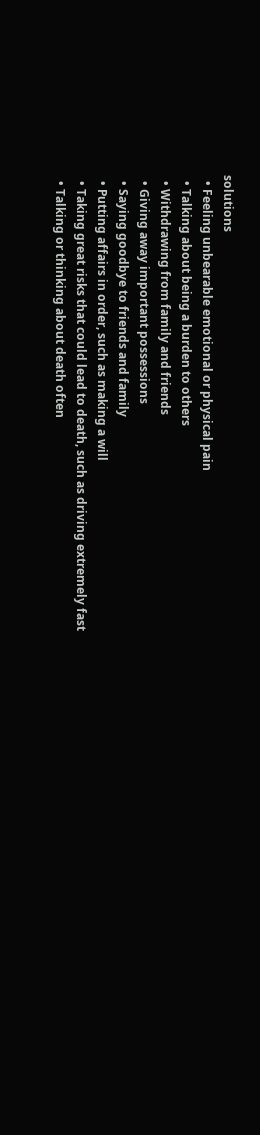solutions
  • Feeling unbearable emotional or physical pain
  • Talking about being a burden to others
  • Withdrawing from family and friends
  • Giving away important possessions
  • Saying goodbye to friends and family
  • Putting affairs in order, such as making a will
  • Taking great risks that could lead to death, such as driving extremely fast
  • Talking or thinking about death often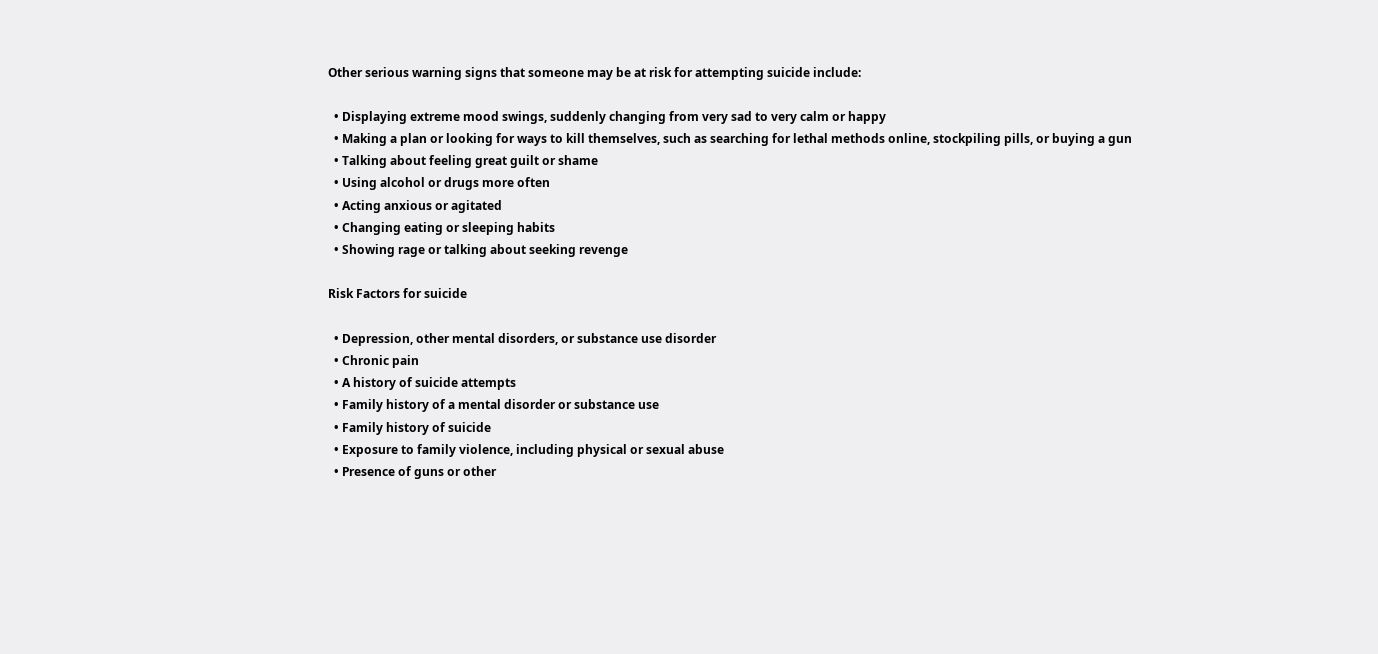Other serious warning signs that someone may be at risk for attempting suicide include:

  • Displaying extreme mood swings, suddenly changing from very sad to very calm or happy
  • Making a plan or looking for ways to kill themselves, such as searching for lethal methods online, stockpiling pills, or buying a gun
  • Talking about feeling great guilt or shame
  • Using alcohol or drugs more often
  • Acting anxious or agitated
  • Changing eating or sleeping habits
  • Showing rage or talking about seeking revenge

Risk Factors for suicide

  • Depression, other mental disorders, or substance use disorder
  • Chronic pain
  • A history of suicide attempts
  • Family history of a mental disorder or substance use
  • Family history of suicide
  • Exposure to family violence, including physical or sexual abuse
  • Presence of guns or other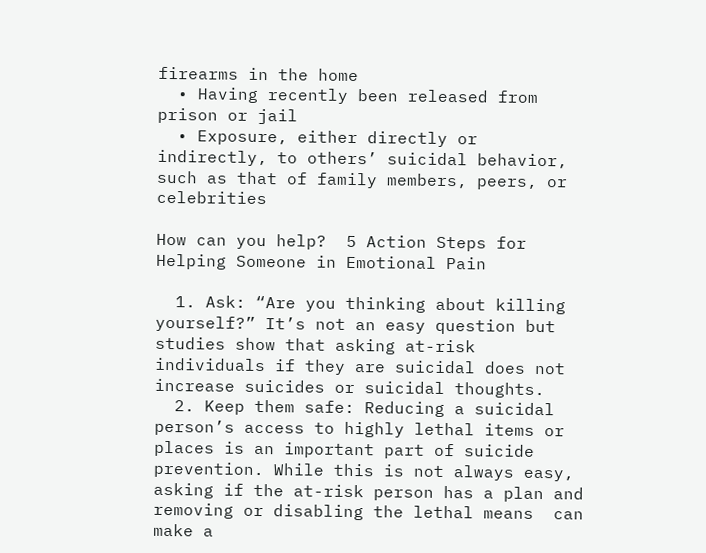firearms in the home
  • Having recently been released from prison or jail
  • Exposure, either directly or indirectly, to others’ suicidal behavior, such as that of family members, peers, or celebrities

How can you help?  5 Action Steps for Helping Someone in Emotional Pain

  1. Ask: “Are you thinking about killing yourself?” It’s not an easy question but studies show that asking at-risk individuals if they are suicidal does not increase suicides or suicidal thoughts.
  2. Keep them safe: Reducing a suicidal person’s access to highly lethal items or places is an important part of suicide prevention. While this is not always easy, asking if the at-risk person has a plan and removing or disabling the lethal means  can make a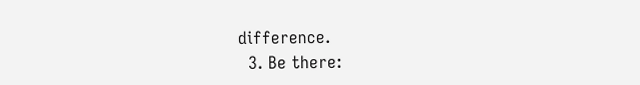difference.
  3. Be there: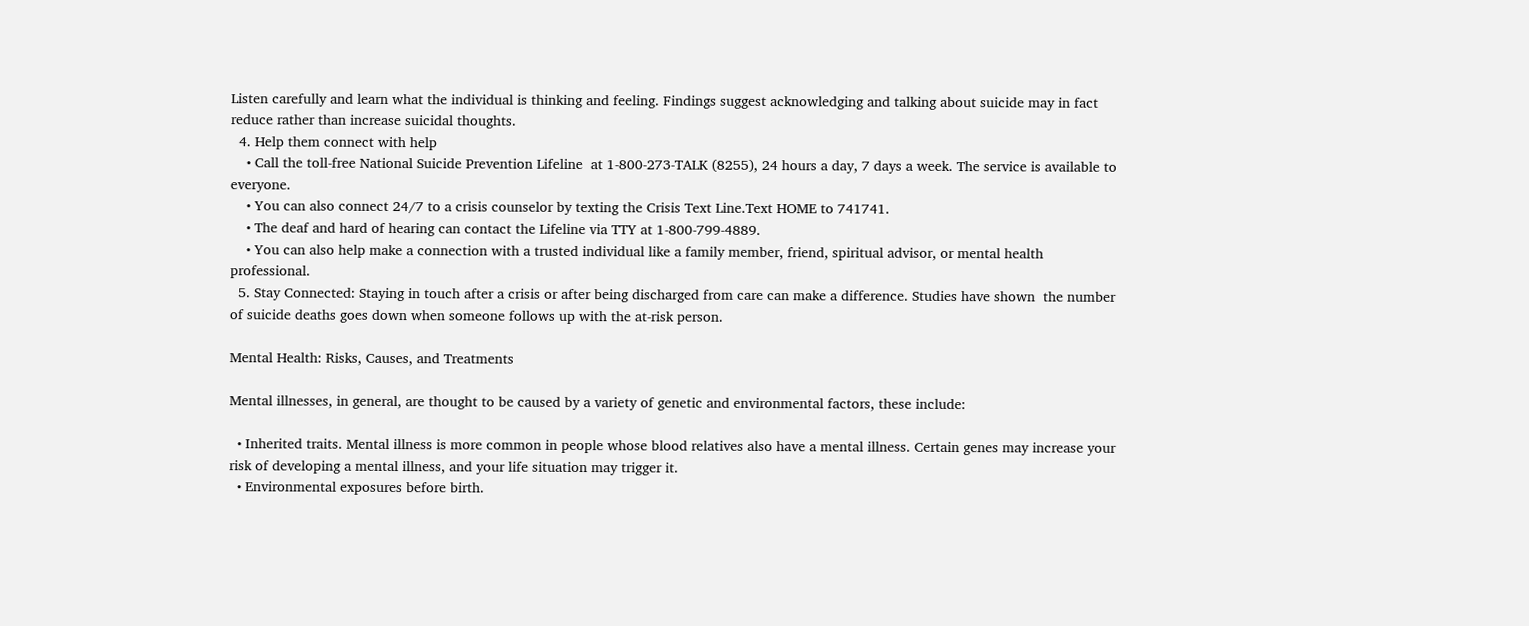Listen carefully and learn what the individual is thinking and feeling. Findings suggest acknowledging and talking about suicide may in fact reduce rather than increase suicidal thoughts.
  4. Help them connect with help
    • Call the toll-free National Suicide Prevention Lifeline  at 1-800-273-TALK (8255), 24 hours a day, 7 days a week. The service is available to everyone.
    • You can also connect 24/7 to a crisis counselor by texting the Crisis Text Line.Text HOME to 741741.
    • The deaf and hard of hearing can contact the Lifeline via TTY at 1-800-799-4889.
    • You can also help make a connection with a trusted individual like a family member, friend, spiritual advisor, or mental health professional.
  5. Stay Connected: Staying in touch after a crisis or after being discharged from care can make a difference. Studies have shown  the number of suicide deaths goes down when someone follows up with the at-risk person.

Mental Health: Risks, Causes, and Treatments

Mental illnesses, in general, are thought to be caused by a variety of genetic and environmental factors, these include:

  • Inherited traits. Mental illness is more common in people whose blood relatives also have a mental illness. Certain genes may increase your risk of developing a mental illness, and your life situation may trigger it.
  • Environmental exposures before birth.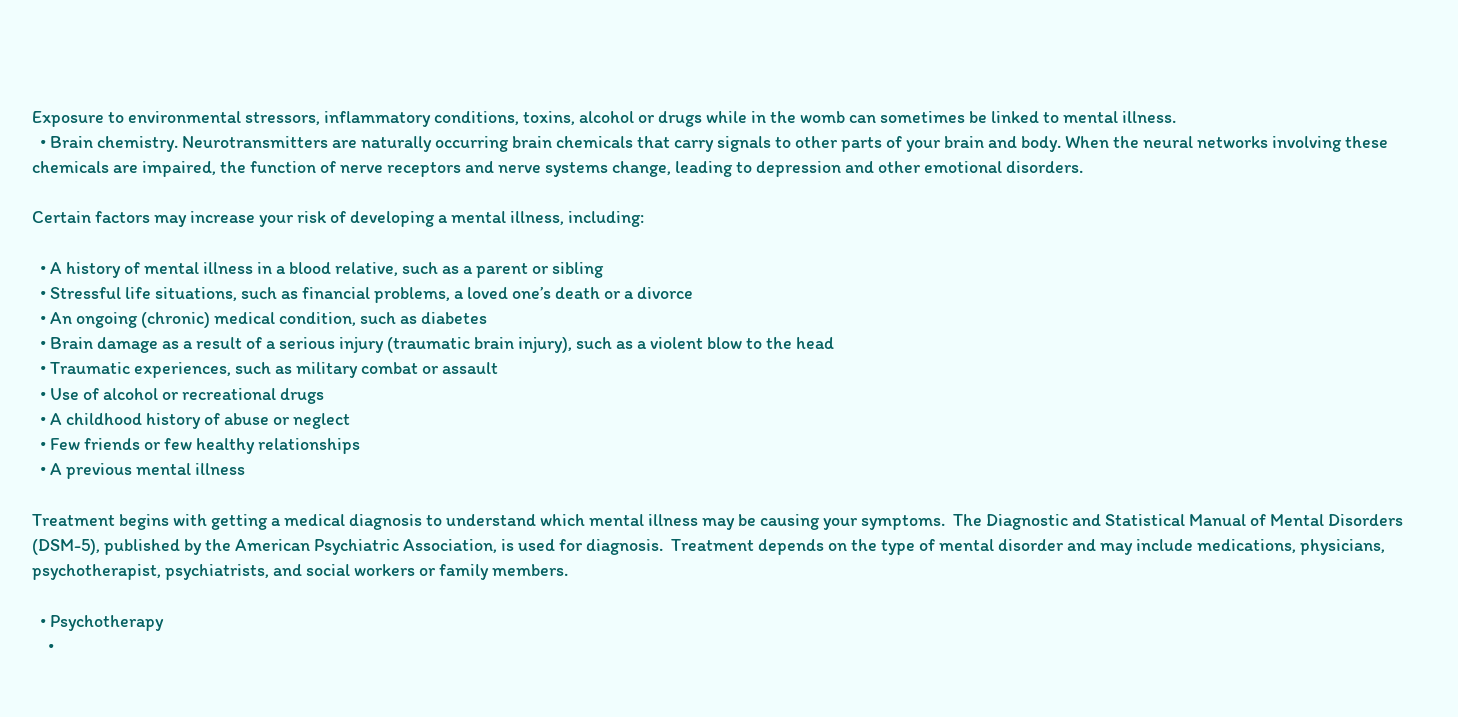Exposure to environmental stressors, inflammatory conditions, toxins, alcohol or drugs while in the womb can sometimes be linked to mental illness.
  • Brain chemistry. Neurotransmitters are naturally occurring brain chemicals that carry signals to other parts of your brain and body. When the neural networks involving these chemicals are impaired, the function of nerve receptors and nerve systems change, leading to depression and other emotional disorders.

Certain factors may increase your risk of developing a mental illness, including:

  • A history of mental illness in a blood relative, such as a parent or sibling
  • Stressful life situations, such as financial problems, a loved one’s death or a divorce
  • An ongoing (chronic) medical condition, such as diabetes
  • Brain damage as a result of a serious injury (traumatic brain injury), such as a violent blow to the head
  • Traumatic experiences, such as military combat or assault
  • Use of alcohol or recreational drugs
  • A childhood history of abuse or neglect
  • Few friends or few healthy relationships
  • A previous mental illness

Treatment begins with getting a medical diagnosis to understand which mental illness may be causing your symptoms.  The Diagnostic and Statistical Manual of Mental Disorders (DSM-5), published by the American Psychiatric Association, is used for diagnosis.  Treatment depends on the type of mental disorder and may include medications, physicians, psychotherapist, psychiatrists, and social workers or family members.

  • Psychotherapy
    •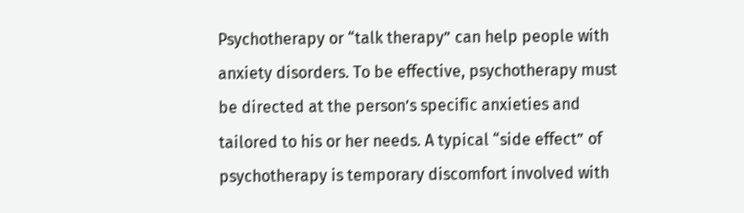Psychotherapy or “talk therapy” can help people with anxiety disorders. To be effective, psychotherapy must be directed at the person’s specific anxieties and tailored to his or her needs. A typical “side effect” of psychotherapy is temporary discomfort involved with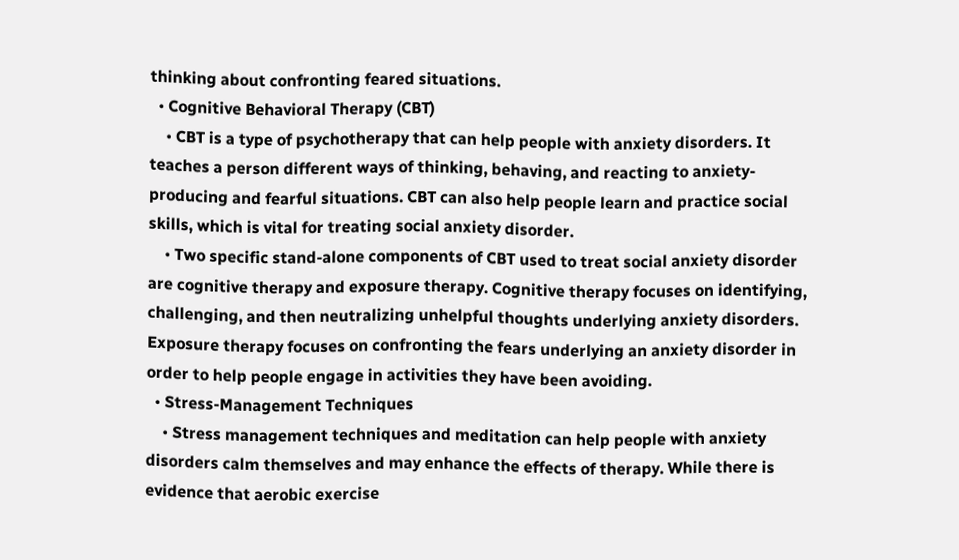thinking about confronting feared situations.
  • Cognitive Behavioral Therapy (CBT)
    • CBT is a type of psychotherapy that can help people with anxiety disorders. It teaches a person different ways of thinking, behaving, and reacting to anxiety-producing and fearful situations. CBT can also help people learn and practice social skills, which is vital for treating social anxiety disorder.
    • Two specific stand-alone components of CBT used to treat social anxiety disorder are cognitive therapy and exposure therapy. Cognitive therapy focuses on identifying, challenging, and then neutralizing unhelpful thoughts underlying anxiety disorders. Exposure therapy focuses on confronting the fears underlying an anxiety disorder in order to help people engage in activities they have been avoiding.
  • Stress-Management Techniques
    • Stress management techniques and meditation can help people with anxiety disorders calm themselves and may enhance the effects of therapy. While there is evidence that aerobic exercise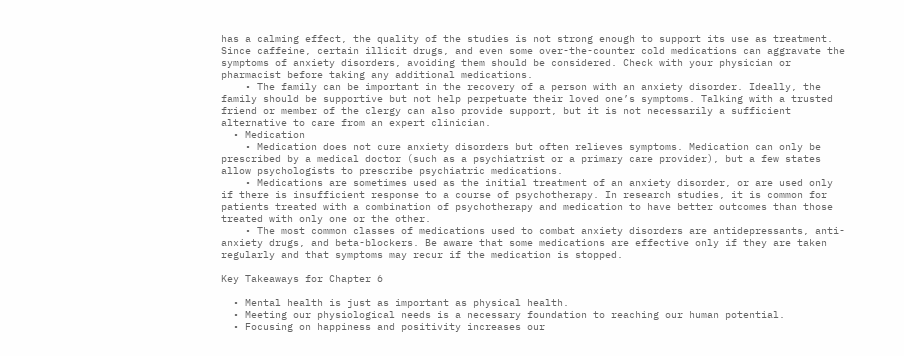has a calming effect, the quality of the studies is not strong enough to support its use as treatment. Since caffeine, certain illicit drugs, and even some over-the-counter cold medications can aggravate the symptoms of anxiety disorders, avoiding them should be considered. Check with your physician or pharmacist before taking any additional medications.
    • The family can be important in the recovery of a person with an anxiety disorder. Ideally, the family should be supportive but not help perpetuate their loved one’s symptoms. Talking with a trusted friend or member of the clergy can also provide support, but it is not necessarily a sufficient alternative to care from an expert clinician.
  • Medication
    • Medication does not cure anxiety disorders but often relieves symptoms. Medication can only be prescribed by a medical doctor (such as a psychiatrist or a primary care provider), but a few states allow psychologists to prescribe psychiatric medications.
    • Medications are sometimes used as the initial treatment of an anxiety disorder, or are used only if there is insufficient response to a course of psychotherapy. In research studies, it is common for patients treated with a combination of psychotherapy and medication to have better outcomes than those treated with only one or the other.
    • The most common classes of medications used to combat anxiety disorders are antidepressants, anti-anxiety drugs, and beta-blockers. Be aware that some medications are effective only if they are taken regularly and that symptoms may recur if the medication is stopped.

Key Takeaways for Chapter 6

  • Mental health is just as important as physical health.
  • Meeting our physiological needs is a necessary foundation to reaching our human potential.
  • Focusing on happiness and positivity increases our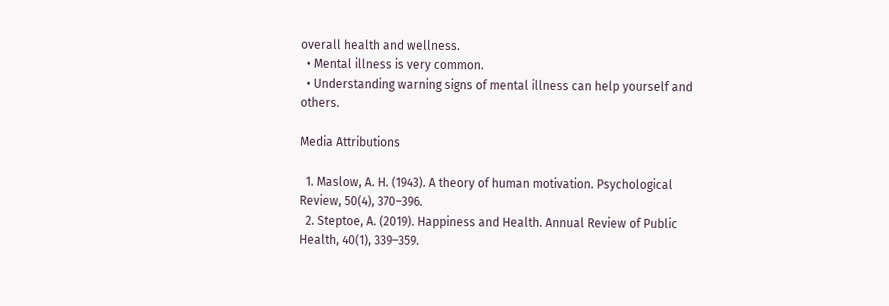overall health and wellness.
  • Mental illness is very common.
  • Understanding warning signs of mental illness can help yourself and others.

Media Attributions

  1. Maslow, A. H. (1943). A theory of human motivation. Psychological Review, 50(4), 370–396.
  2. Steptoe, A. (2019). Happiness and Health. Annual Review of Public Health, 40(1), 339–359.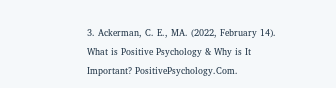3. Ackerman, C. E., MA. (2022, February 14). What is Positive Psychology & Why is It Important? PositivePsychology.Com.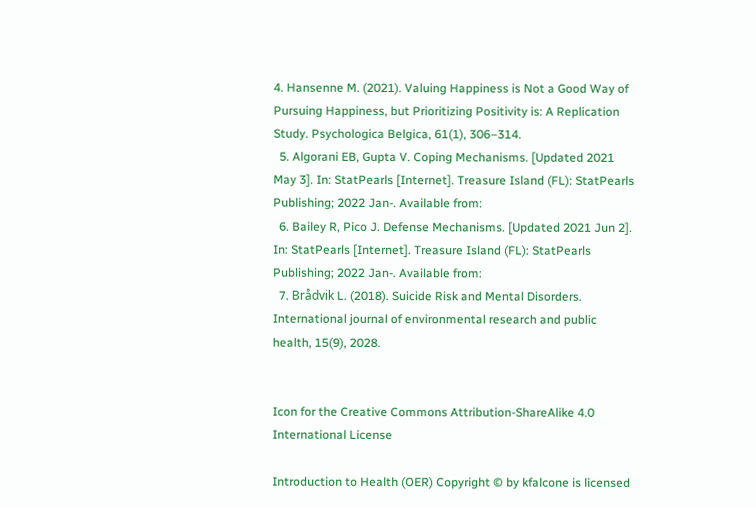4. Hansenne M. (2021). Valuing Happiness is Not a Good Way of Pursuing Happiness, but Prioritizing Positivity is: A Replication Study. Psychologica Belgica, 61(1), 306–314.
  5. Algorani EB, Gupta V. Coping Mechanisms. [Updated 2021 May 3]. In: StatPearls [Internet]. Treasure Island (FL): StatPearls Publishing; 2022 Jan-. Available from:
  6. Bailey R, Pico J. Defense Mechanisms. [Updated 2021 Jun 2]. In: StatPearls [Internet]. Treasure Island (FL): StatPearls Publishing; 2022 Jan-. Available from:
  7. Brådvik L. (2018). Suicide Risk and Mental Disorders. International journal of environmental research and public health, 15(9), 2028.


Icon for the Creative Commons Attribution-ShareAlike 4.0 International License

Introduction to Health (OER) Copyright © by kfalcone is licensed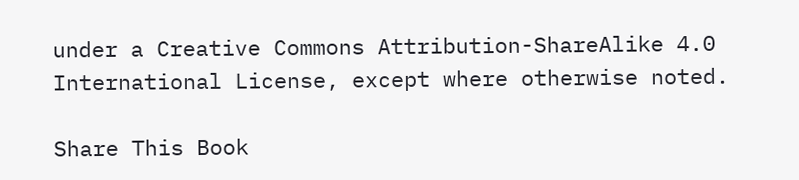under a Creative Commons Attribution-ShareAlike 4.0 International License, except where otherwise noted.

Share This Book